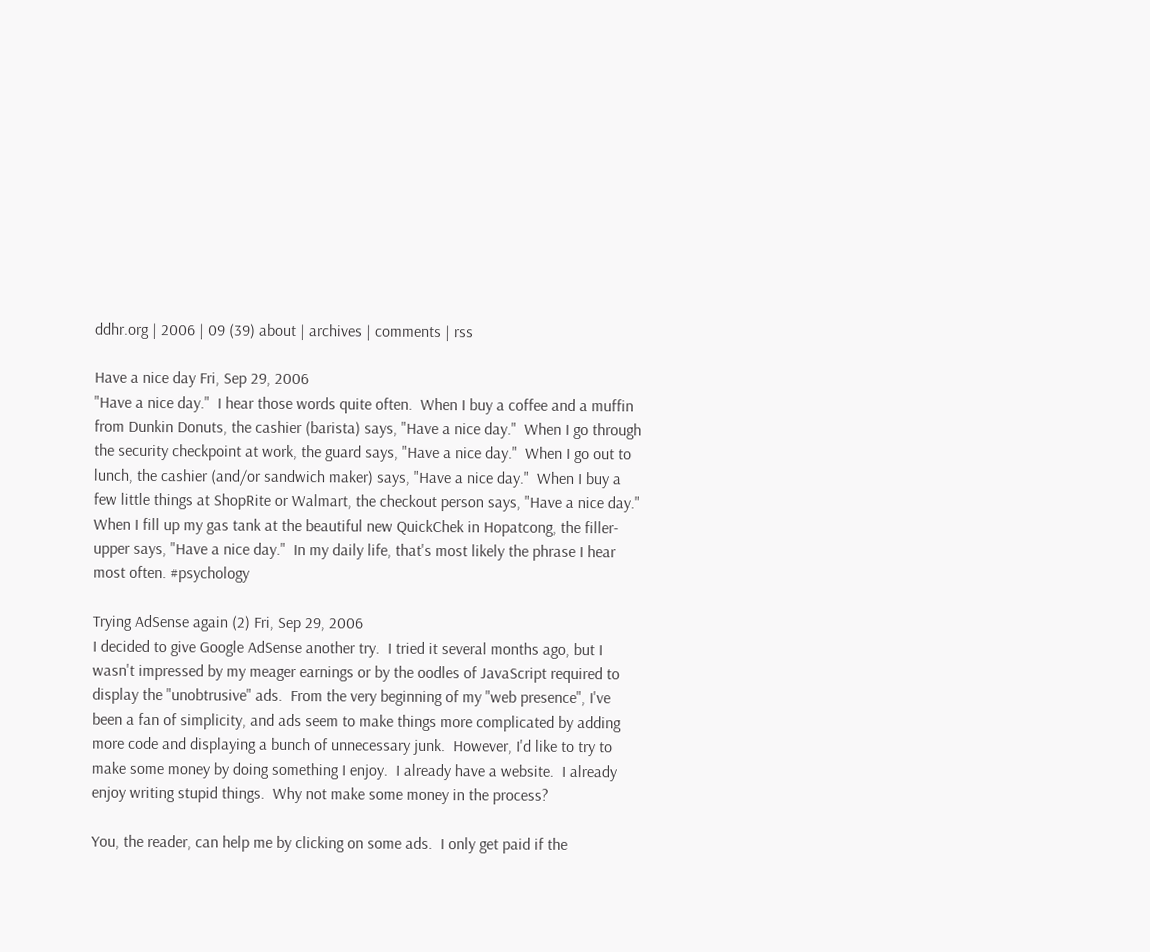ddhr.org | 2006 | 09 (39) about | archives | comments | rss

Have a nice day Fri, Sep 29, 2006
"Have a nice day."  I hear those words quite often.  When I buy a coffee and a muffin from Dunkin Donuts, the cashier (barista) says, "Have a nice day."  When I go through the security checkpoint at work, the guard says, "Have a nice day."  When I go out to lunch, the cashier (and/or sandwich maker) says, "Have a nice day."  When I buy a few little things at ShopRite or Walmart, the checkout person says, "Have a nice day."  When I fill up my gas tank at the beautiful new QuickChek in Hopatcong, the filler-upper says, "Have a nice day."  In my daily life, that's most likely the phrase I hear most often. #psychology

Trying AdSense again (2) Fri, Sep 29, 2006
I decided to give Google AdSense another try.  I tried it several months ago, but I wasn't impressed by my meager earnings or by the oodles of JavaScript required to display the "unobtrusive" ads.  From the very beginning of my "web presence", I've been a fan of simplicity, and ads seem to make things more complicated by adding more code and displaying a bunch of unnecessary junk.  However, I'd like to try to make some money by doing something I enjoy.  I already have a website.  I already enjoy writing stupid things.  Why not make some money in the process?

You, the reader, can help me by clicking on some ads.  I only get paid if the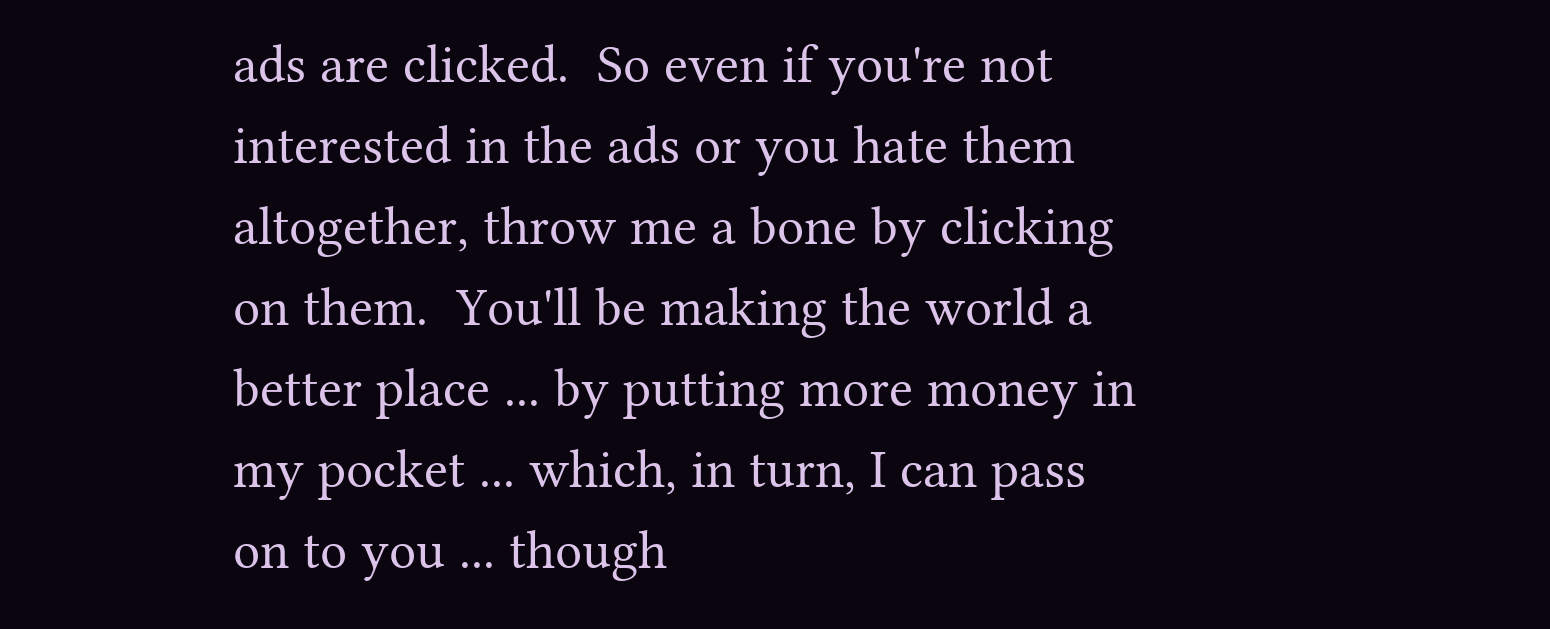ads are clicked.  So even if you're not interested in the ads or you hate them altogether, throw me a bone by clicking on them.  You'll be making the world a better place ... by putting more money in my pocket ... which, in turn, I can pass on to you ... though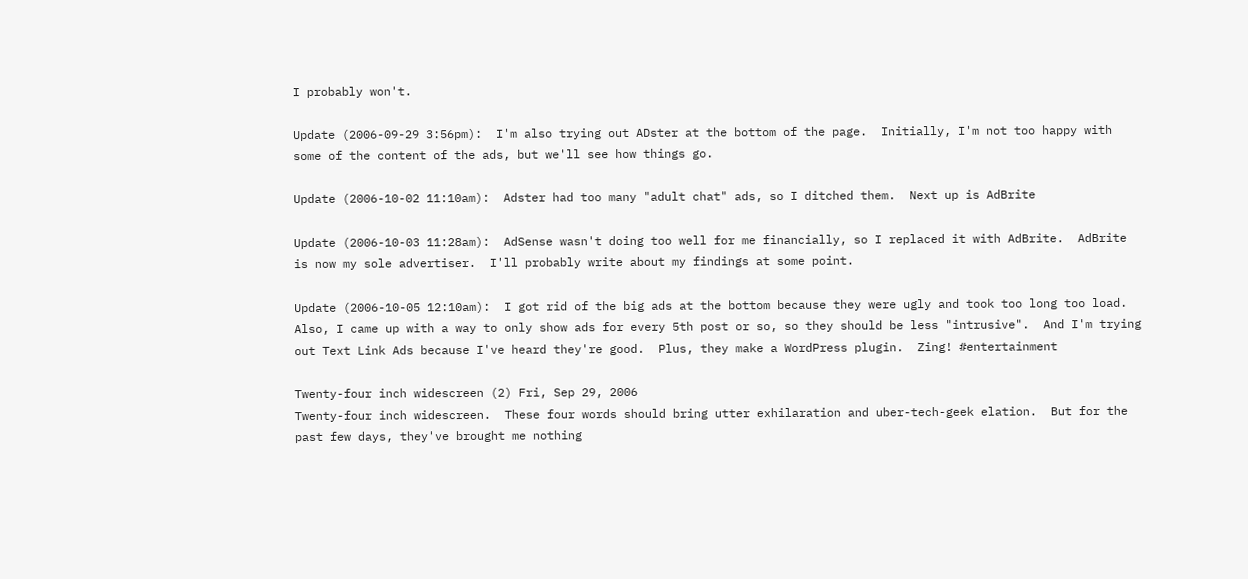I probably won't.

Update (2006-09-29 3:56pm):  I'm also trying out ADster at the bottom of the page.  Initially, I'm not too happy with some of the content of the ads, but we'll see how things go.

Update (2006-10-02 11:10am):  Adster had too many "adult chat" ads, so I ditched them.  Next up is AdBrite

Update (2006-10-03 11:28am):  AdSense wasn't doing too well for me financially, so I replaced it with AdBrite.  AdBrite is now my sole advertiser.  I'll probably write about my findings at some point.

Update (2006-10-05 12:10am):  I got rid of the big ads at the bottom because they were ugly and took too long too load.  Also, I came up with a way to only show ads for every 5th post or so, so they should be less "intrusive".  And I'm trying out Text Link Ads because I've heard they're good.  Plus, they make a WordPress plugin.  Zing! #entertainment

Twenty-four inch widescreen (2) Fri, Sep 29, 2006
Twenty-four inch widescreen.  These four words should bring utter exhilaration and uber-tech-geek elation.  But for the past few days, they've brought me nothing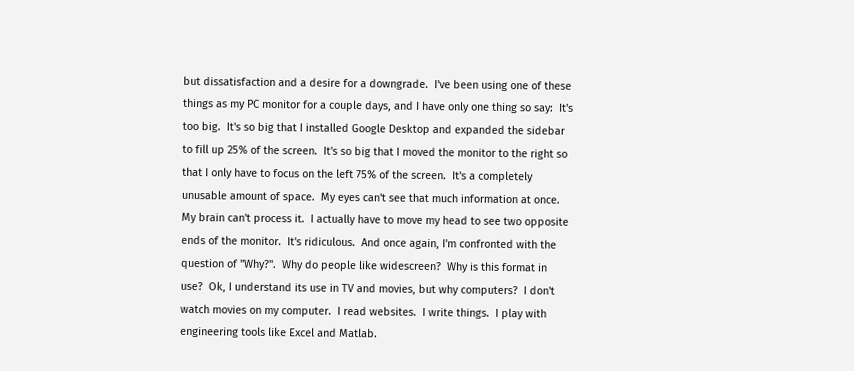but dissatisfaction and a desire for a downgrade.  I've been using one of these things as my PC monitor for a couple days, and I have only one thing so say:  It's too big.  It's so big that I installed Google Desktop and expanded the sidebar to fill up 25% of the screen.  It's so big that I moved the monitor to the right so that I only have to focus on the left 75% of the screen.  It's a completely unusable amount of space.  My eyes can't see that much information at once.  My brain can't process it.  I actually have to move my head to see two opposite ends of the monitor.  It's ridiculous.  And once again, I'm confronted with the question of "Why?".  Why do people like widescreen?  Why is this format in use?  Ok, I understand its use in TV and movies, but why computers?  I don't watch movies on my computer.  I read websites.  I write things.  I play with engineering tools like Excel and Matlab.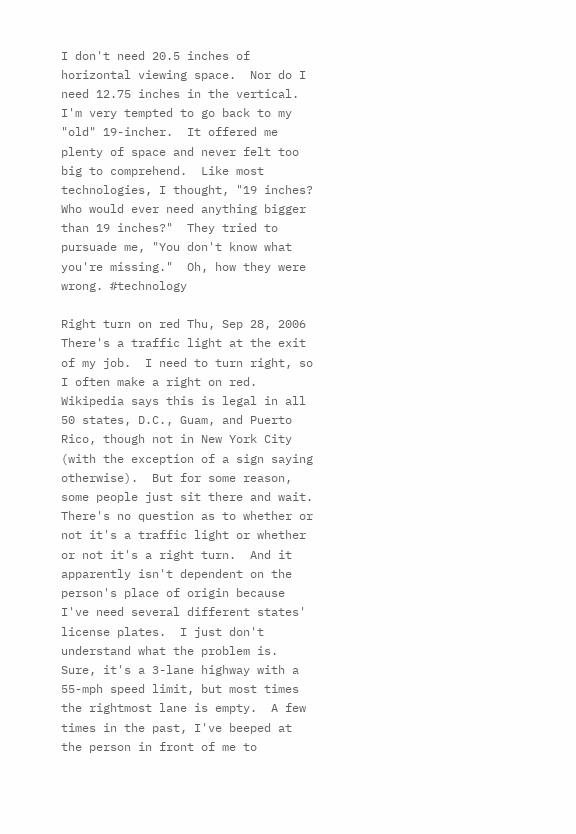I don't need 20.5 inches of horizontal viewing space.  Nor do I need 12.75 inches in the vertical.  I'm very tempted to go back to my "old" 19-incher.  It offered me plenty of space and never felt too big to comprehend.  Like most technologies, I thought, "19 inches?  Who would ever need anything bigger than 19 inches?"  They tried to pursuade me, "You don't know what you're missing."  Oh, how they were wrong. #technology

Right turn on red Thu, Sep 28, 2006
There's a traffic light at the exit of my job.  I need to turn right, so I often make a right on red.  Wikipedia says this is legal in all 50 states, D.C., Guam, and Puerto Rico, though not in New York City (with the exception of a sign saying otherwise).  But for some reason, some people just sit there and wait.  There's no question as to whether or not it's a traffic light or whether or not it's a right turn.  And it apparently isn't dependent on the person's place of origin because I've need several different states' license plates.  I just don't understand what the problem is.  Sure, it's a 3-lane highway with a 55-mph speed limit, but most times the rightmost lane is empty.  A few times in the past, I've beeped at the person in front of me to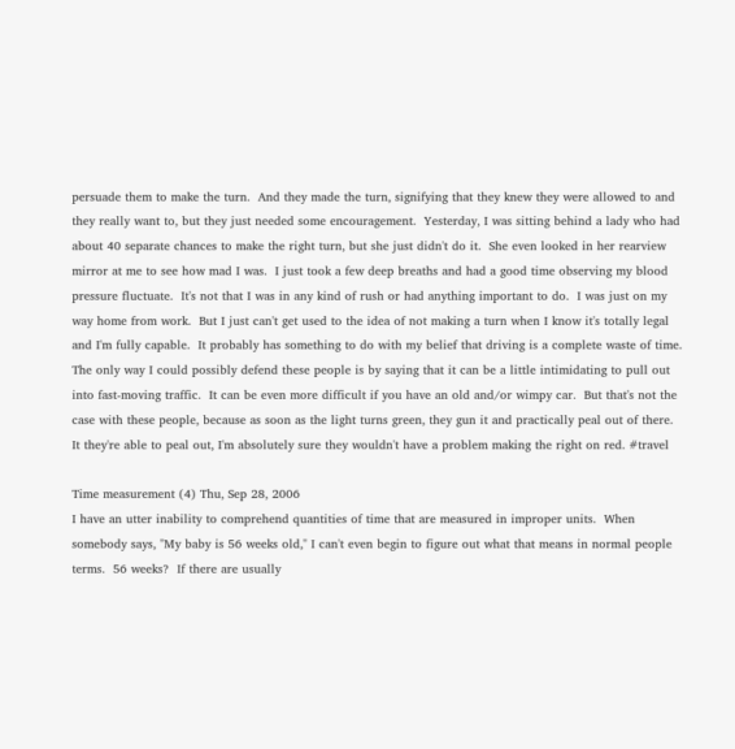persuade them to make the turn.  And they made the turn, signifying that they knew they were allowed to and they really want to, but they just needed some encouragement.  Yesterday, I was sitting behind a lady who had about 40 separate chances to make the right turn, but she just didn't do it.  She even looked in her rearview mirror at me to see how mad I was.  I just took a few deep breaths and had a good time observing my blood pressure fluctuate.  It's not that I was in any kind of rush or had anything important to do.  I was just on my way home from work.  But I just can't get used to the idea of not making a turn when I know it's totally legal and I'm fully capable.  It probably has something to do with my belief that driving is a complete waste of time.  The only way I could possibly defend these people is by saying that it can be a little intimidating to pull out into fast-moving traffic.  It can be even more difficult if you have an old and/or wimpy car.  But that's not the case with these people, because as soon as the light turns green, they gun it and practically peal out of there.  It they're able to peal out, I'm absolutely sure they wouldn't have a problem making the right on red. #travel

Time measurement (4) Thu, Sep 28, 2006
I have an utter inability to comprehend quantities of time that are measured in improper units.  When somebody says, "My baby is 56 weeks old," I can't even begin to figure out what that means in normal people terms.  56 weeks?  If there are usually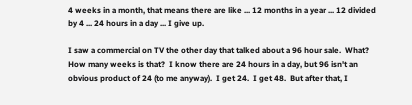4 weeks in a month, that means there are like ... 12 months in a year ... 12 divided by 4 ... 24 hours in a day ... I give up.

I saw a commercial on TV the other day that talked about a 96 hour sale.  What?  How many weeks is that?  I know there are 24 hours in a day, but 96 isn't an obvious product of 24 (to me anyway).  I get 24.  I get 48.  But after that, I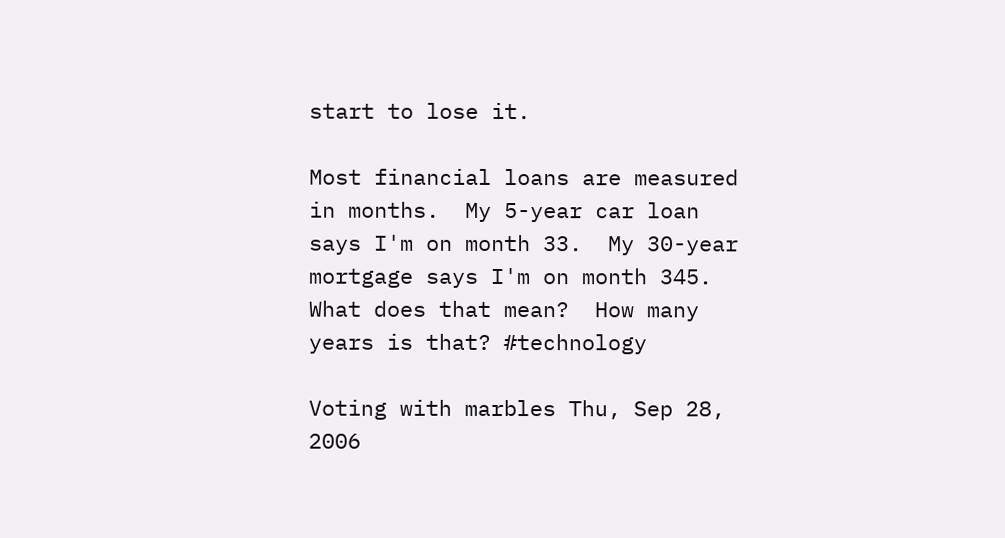start to lose it.

Most financial loans are measured in months.  My 5-year car loan says I'm on month 33.  My 30-year mortgage says I'm on month 345.  What does that mean?  How many years is that? #technology

Voting with marbles Thu, Sep 28, 2006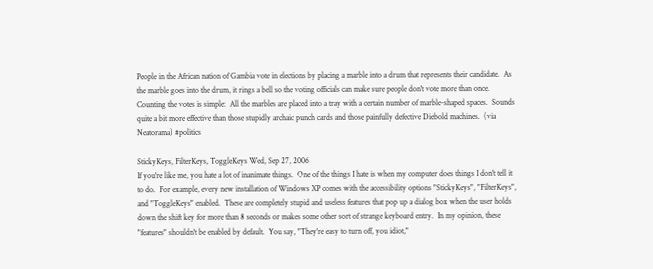People in the African nation of Gambia vote in elections by placing a marble into a drum that represents their candidate.  As the marble goes into the drum, it rings a bell so the voting officials can make sure people don't vote more than once.  Counting the votes is simple:  All the marbles are placed into a tray with a certain number of marble-shaped spaces.  Sounds quite a bit more effective than those stupidly archaic punch cards and those painfully defective Diebold machines.  (via Neatorama) #politics

StickyKeys, FilterKeys, ToggleKeys Wed, Sep 27, 2006
If you're like me, you hate a lot of inanimate things.  One of the things I hate is when my computer does things I don't tell it to do.  For example, every new installation of Windows XP comes with the accessibility options "StickyKeys", "FilterKeys", and "ToggleKeys" enabled.  These are completely stupid and useless features that pop up a dialog box when the user holds down the shift key for more than 8 seconds or makes some other sort of strange keyboard entry.  In my opinion, these "features" shouldn't be enabled by default.  You say, "They're easy to turn off, you idiot,"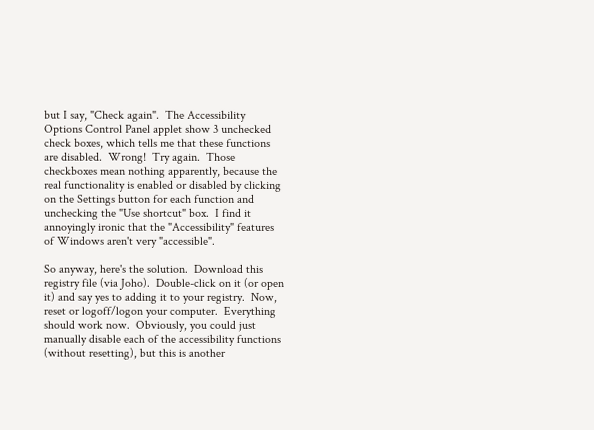but I say, "Check again".  The Accessibility Options Control Panel applet show 3 unchecked check boxes, which tells me that these functions are disabled.  Wrong!  Try again.  Those checkboxes mean nothing apparently, because the real functionality is enabled or disabled by clicking on the Settings button for each function and unchecking the "Use shortcut" box.  I find it annoyingly ironic that the "Accessibility" features of Windows aren't very "accessible".

So anyway, here's the solution.  Download this registry file (via Joho).  Double-click on it (or open it) and say yes to adding it to your registry.  Now, reset or logoff/logon your computer.  Everything should work now.  Obviously, you could just manually disable each of the accessibility functions (without resetting), but this is another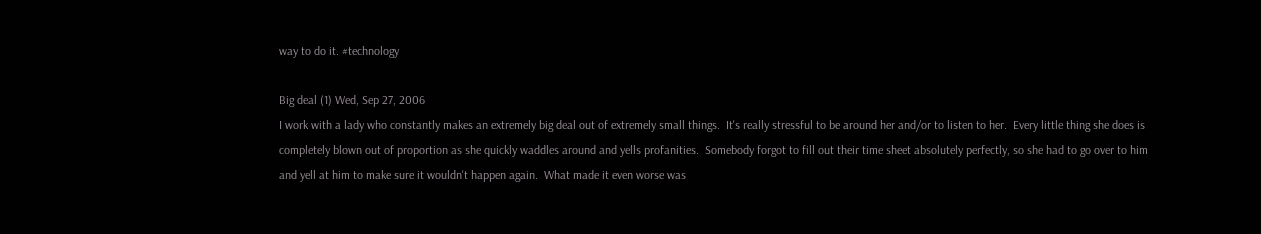way to do it. #technology

Big deal (1) Wed, Sep 27, 2006
I work with a lady who constantly makes an extremely big deal out of extremely small things.  It's really stressful to be around her and/or to listen to her.  Every little thing she does is completely blown out of proportion as she quickly waddles around and yells profanities.  Somebody forgot to fill out their time sheet absolutely perfectly, so she had to go over to him and yell at him to make sure it wouldn't happen again.  What made it even worse was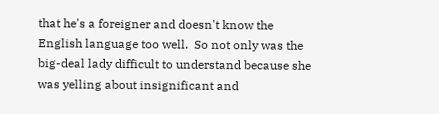that he's a foreigner and doesn't know the English language too well.  So not only was the big-deal lady difficult to understand because she was yelling about insignificant and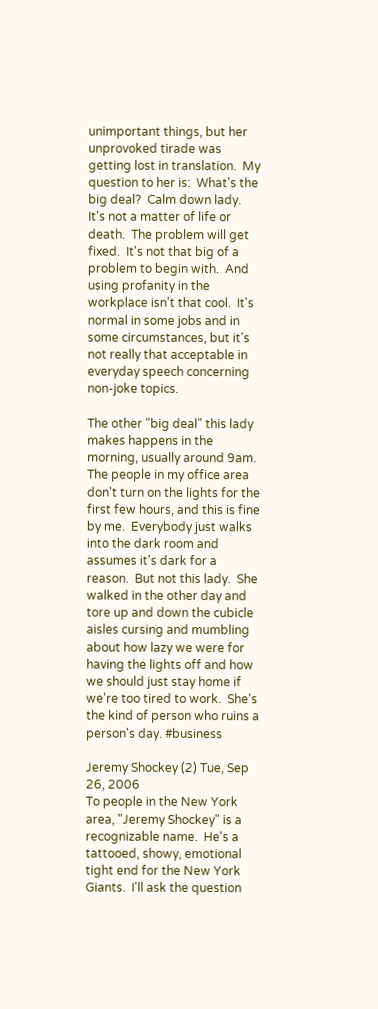unimportant things, but her unprovoked tirade was getting lost in translation.  My question to her is:  What's the big deal?  Calm down lady.  It's not a matter of life or death.  The problem will get fixed.  It's not that big of a problem to begin with.  And using profanity in the workplace isn't that cool.  It's normal in some jobs and in some circumstances, but it's not really that acceptable in everyday speech concerning non-joke topics.

The other "big deal" this lady makes happens in the morning, usually around 9am.  The people in my office area don't turn on the lights for the first few hours, and this is fine by me.  Everybody just walks into the dark room and assumes it's dark for a reason.  But not this lady.  She walked in the other day and tore up and down the cubicle aisles cursing and mumbling about how lazy we were for having the lights off and how we should just stay home if we're too tired to work.  She's the kind of person who ruins a person's day. #business

Jeremy Shockey (2) Tue, Sep 26, 2006
To people in the New York area, "Jeremy Shockey" is a recognizable name.  He's a tattooed, showy, emotional tight end for the New York Giants.  I'll ask the question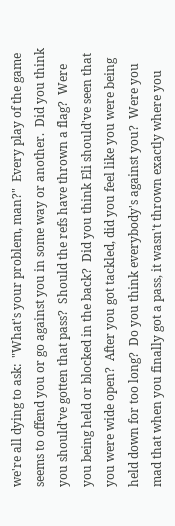we're all dying to ask:  "What's your problem, man?"  Every play of the game seems to offend you or go against you in some way or another.  Did you think you should've gotten that pass?  Should the refs have thrown a flag?  Were you being held or blocked in the back?  Did you think Eli should've seen that you were wide open?  After you got tackled, did you feel like you were being held down for too long?  Do you think everybody's against you?  Were you mad that when you finally got a pass, it wasn't thrown exactly where you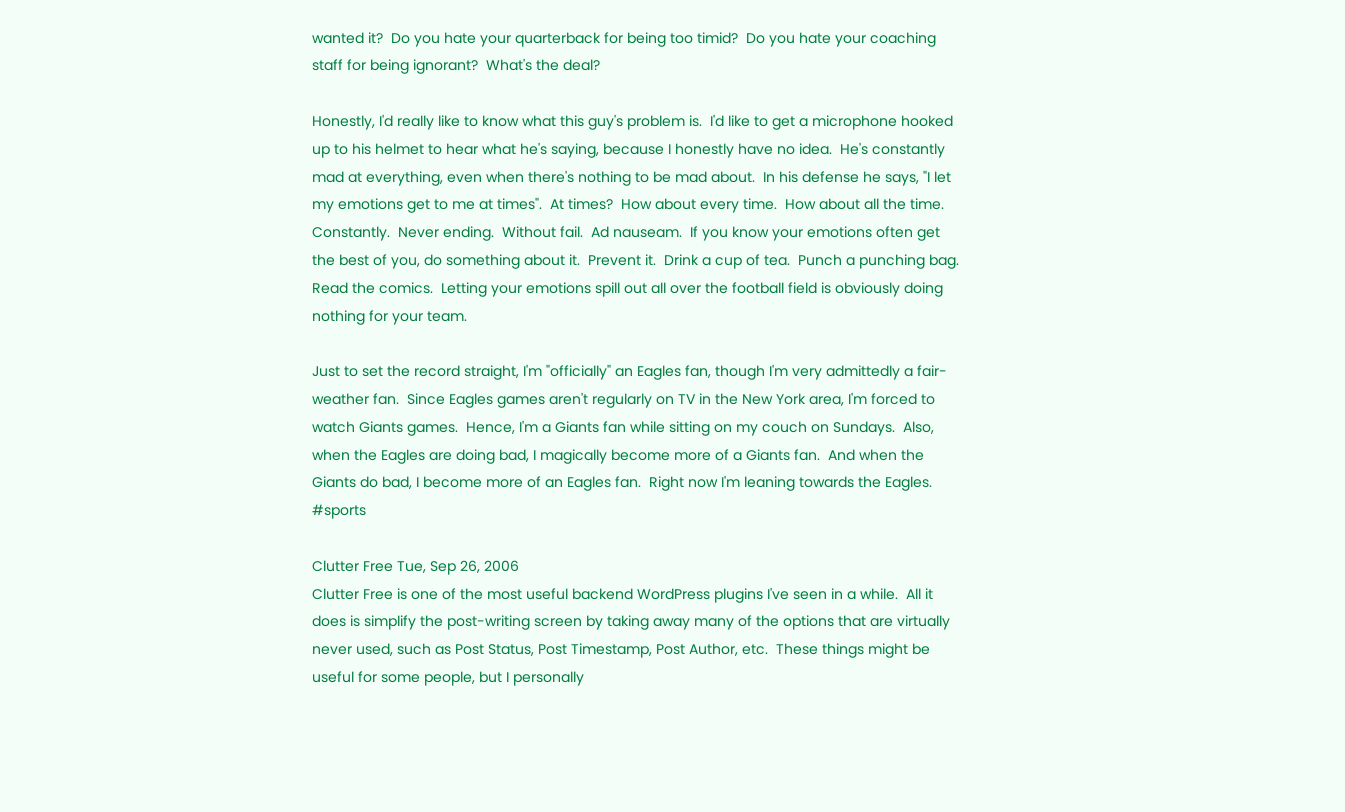wanted it?  Do you hate your quarterback for being too timid?  Do you hate your coaching staff for being ignorant?  What's the deal?

Honestly, I'd really like to know what this guy's problem is.  I'd like to get a microphone hooked up to his helmet to hear what he's saying, because I honestly have no idea.  He's constantly mad at everything, even when there's nothing to be mad about.  In his defense he says, "I let my emotions get to me at times".  At times?  How about every time.  How about all the time.  Constantly.  Never ending.  Without fail.  Ad nauseam.  If you know your emotions often get the best of you, do something about it.  Prevent it.  Drink a cup of tea.  Punch a punching bag.  Read the comics.  Letting your emotions spill out all over the football field is obviously doing nothing for your team.

Just to set the record straight, I'm "officially" an Eagles fan, though I'm very admittedly a fair-weather fan.  Since Eagles games aren't regularly on TV in the New York area, I'm forced to watch Giants games.  Hence, I'm a Giants fan while sitting on my couch on Sundays.  Also, when the Eagles are doing bad, I magically become more of a Giants fan.  And when the Giants do bad, I become more of an Eagles fan.  Right now I'm leaning towards the Eagles. #sports

Clutter Free Tue, Sep 26, 2006
Clutter Free is one of the most useful backend WordPress plugins I've seen in a while.  All it does is simplify the post-writing screen by taking away many of the options that are virtually never used, such as Post Status, Post Timestamp, Post Author, etc.  These things might be useful for some people, but I personally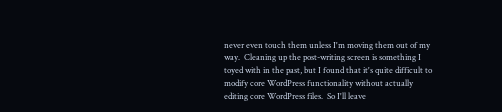never even touch them unless I'm moving them out of my way.  Cleaning up the post-writing screen is something I toyed with in the past, but I found that it's quite difficult to modify core WordPress functionality without actually editing core WordPress files.  So I'll leave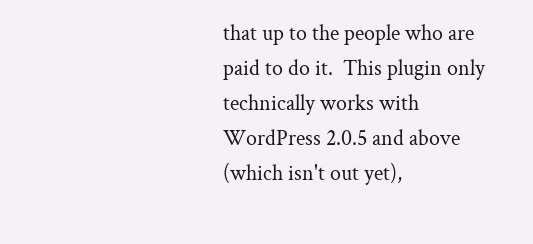that up to the people who are paid to do it.  This plugin only technically works with WordPress 2.0.5 and above (which isn't out yet),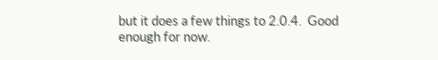but it does a few things to 2.0.4.  Good enough for now.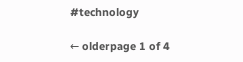#technology

← olderpage 1 of 4